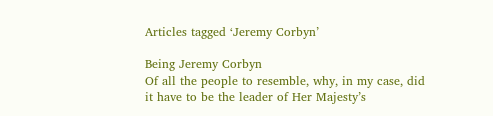Articles tagged ‘Jeremy Corbyn’

Being Jeremy Corbyn
Of all the people to resemble, why, in my case, did it have to be the leader of Her Majesty’s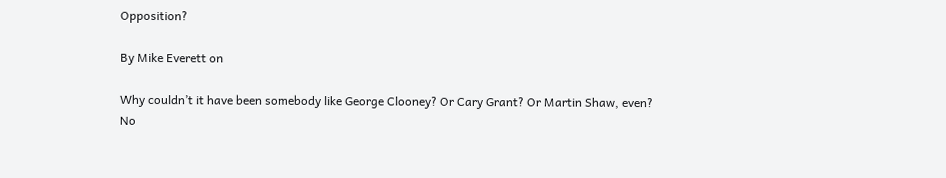Opposition?

By Mike Everett on

Why couldn’t it have been somebody like George Clooney? Or Cary Grant? Or Martin Shaw, even? No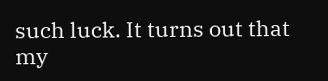such luck. It turns out that my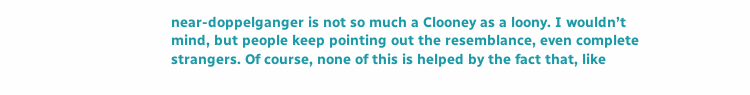near-doppelganger is not so much a Clooney as a loony. I wouldn’t mind, but people keep pointing out the resemblance, even complete strangers. Of course, none of this is helped by the fact that, like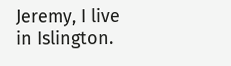Jeremy, I live in Islington.